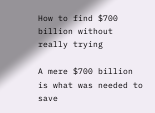How to find $700 billion without really trying

A mere $700 billion is what was needed to save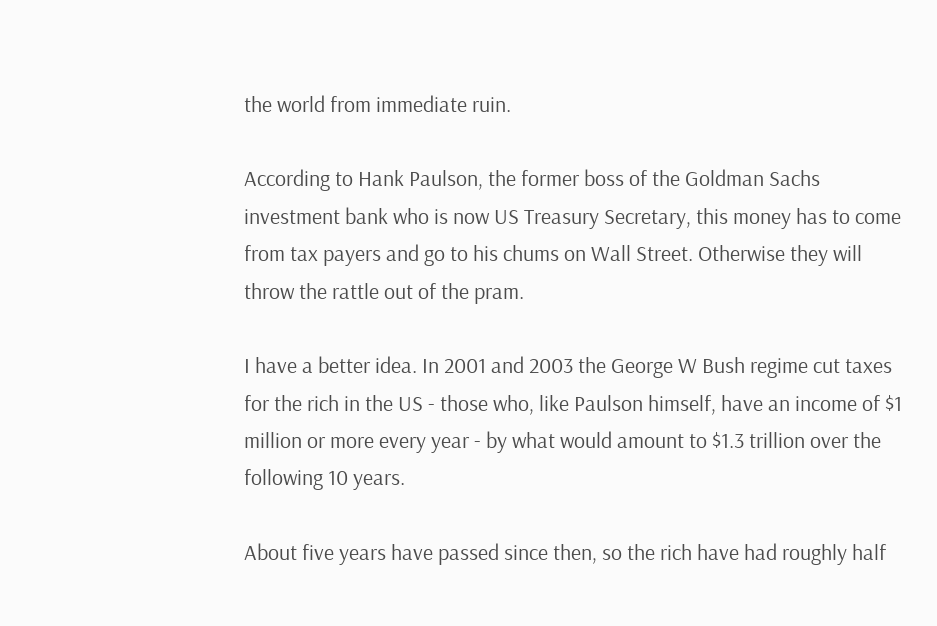the world from immediate ruin.

According to Hank Paulson, the former boss of the Goldman Sachs investment bank who is now US Treasury Secretary, this money has to come from tax payers and go to his chums on Wall Street. Otherwise they will throw the rattle out of the pram.

I have a better idea. In 2001 and 2003 the George W Bush regime cut taxes for the rich in the US - those who, like Paulson himself, have an income of $1 million or more every year - by what would amount to $1.3 trillion over the following 10 years.

About five years have passed since then, so the rich have had roughly half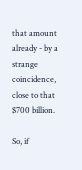that amount already - by a strange coincidence, close to that $700 billion.

So, if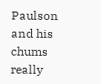Paulson and his chums really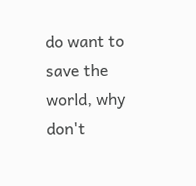do want to save the world, why don't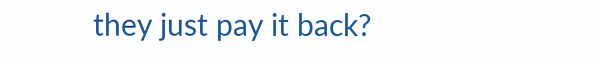they just pay it back?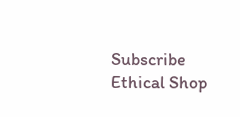Subscribe   Ethical Shop